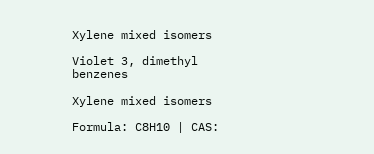Xylene mixed isomers

Violet 3, dimethyl benzenes

Xylene mixed isomers

Formula: C8H10 | CAS: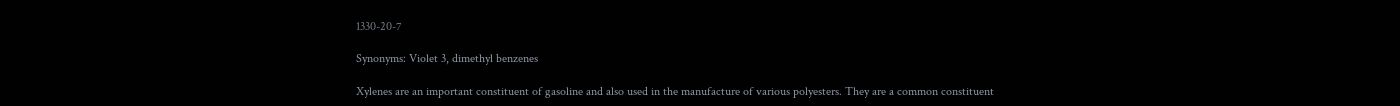1330-20-7

Synonyms: Violet 3, dimethyl benzenes

Xylenes are an important constituent of gasoline and also used in the manufacture of various polyesters. They are a common constituent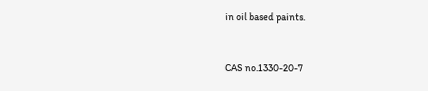in oil based paints.


CAS no.1330-20-7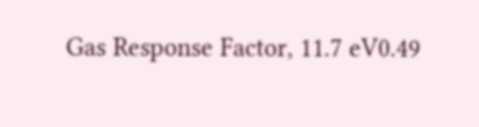Gas Response Factor, 11.7 eV0.49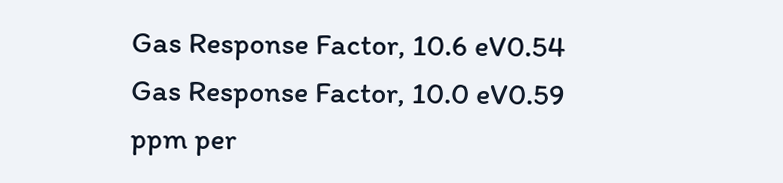Gas Response Factor, 10.6 eV0.54
Gas Response Factor, 10.0 eV0.59
ppm per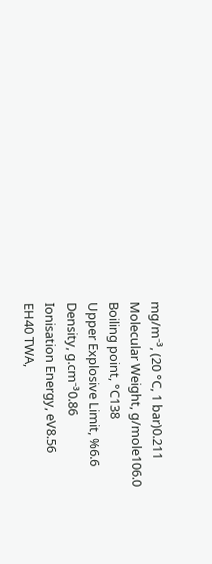mg/m⁻³, (20 °C, 1 bar)0.211
Molecular Weight, g/mole106.0
Boiling point, °C138
Upper Explosive Limit, %6.6
Density, g.cm⁻³0.86
Ionisation Energy, eV8.56
EH40 TWA,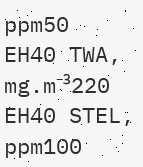ppm50
EH40 TWA, mg.m⁻³220
EH40 STEL, ppm100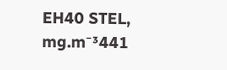EH40 STEL, mg.m⁻³441